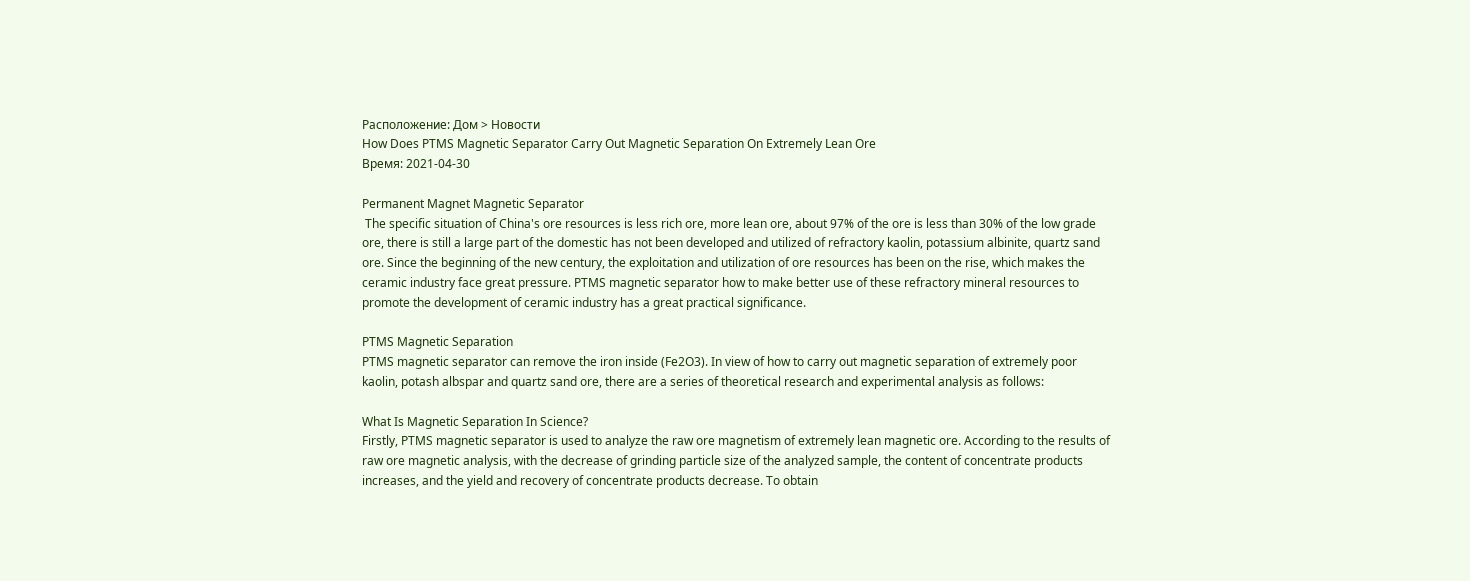Расположение: Дом > Новости
How Does PTMS Magnetic Separator Carry Out Magnetic Separation On Extremely Lean Ore
Время: 2021-04-30

Permanent Magnet Magnetic Separator
 The specific situation of China's ore resources is less rich ore, more lean ore, about 97% of the ore is less than 30% of the low grade ore, there is still a large part of the domestic has not been developed and utilized of refractory kaolin, potassium albinite, quartz sand ore. Since the beginning of the new century, the exploitation and utilization of ore resources has been on the rise, which makes the ceramic industry face great pressure. PTMS magnetic separator how to make better use of these refractory mineral resources to promote the development of ceramic industry has a great practical significance.

PTMS Magnetic Separation
PTMS magnetic separator can remove the iron inside (Fe2O3). In view of how to carry out magnetic separation of extremely poor kaolin, potash albspar and quartz sand ore, there are a series of theoretical research and experimental analysis as follows:

What Is Magnetic Separation In Science?
Firstly, PTMS magnetic separator is used to analyze the raw ore magnetism of extremely lean magnetic ore. According to the results of raw ore magnetic analysis, with the decrease of grinding particle size of the analyzed sample, the content of concentrate products increases, and the yield and recovery of concentrate products decrease. To obtain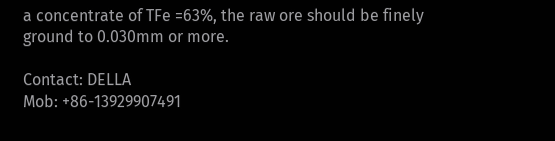a concentrate of TFe =63%, the raw ore should be finely ground to 0.030mm or more.

Contact: DELLA
Mob: +86-13929907491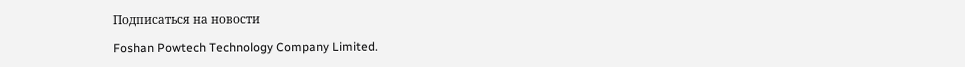Подписаться на новости

Foshan Powtech Technology Company Limited.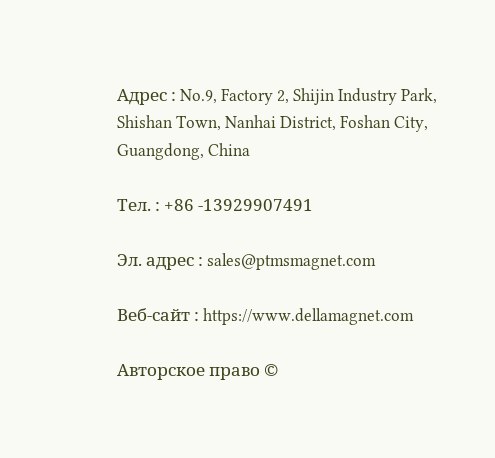Адрес : No.9, Factory 2, Shijin Industry Park, Shishan Town, Nanhai District, Foshan City, Guangdong, China

Тел. : +86 -13929907491

Эл. адрес : sales@ptmsmagnet.com

Веб-сайт : https://www.dellamagnet.com

Авторское право ©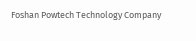Foshan Powtech Technology Company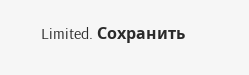Limited. Сохранить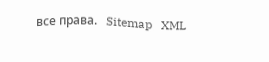все права.   Sitemap   XML